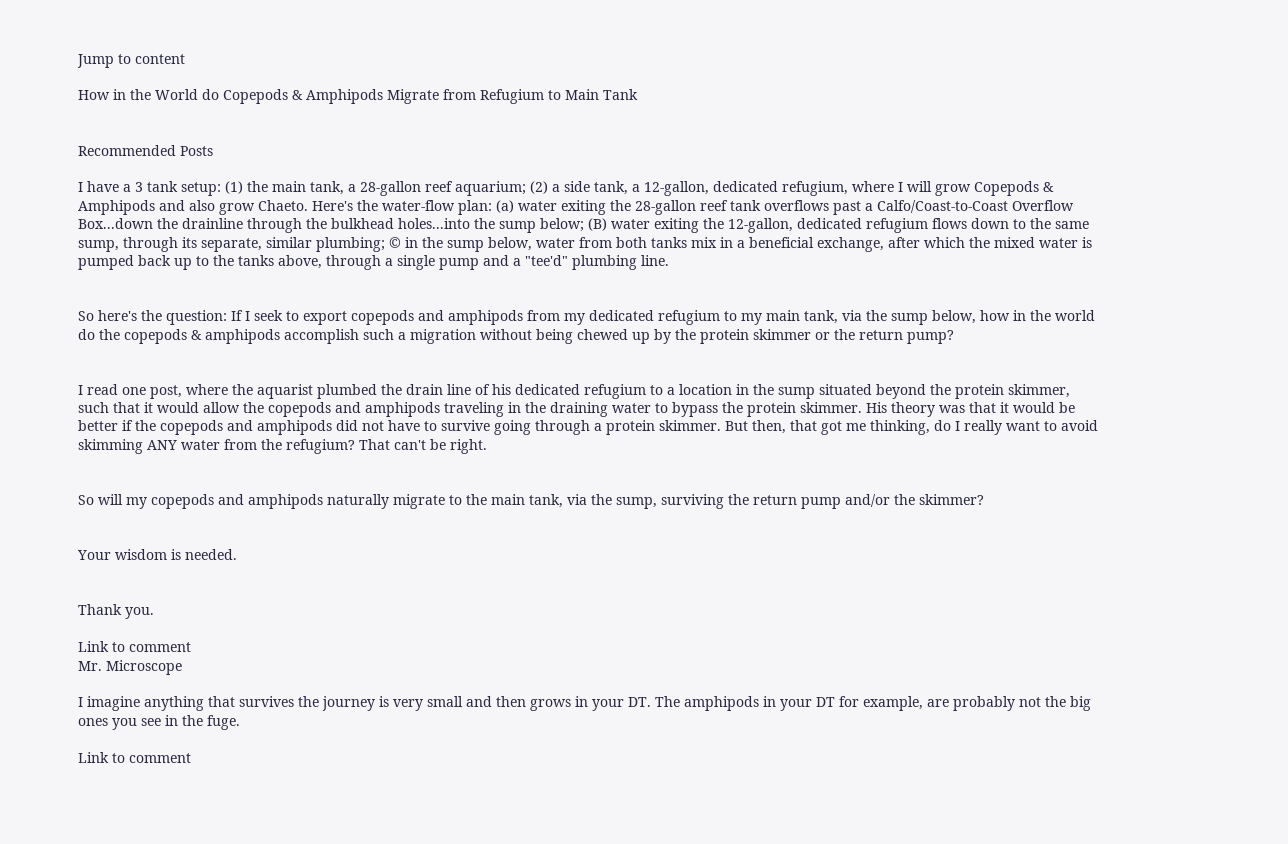Jump to content

How in the World do Copepods & Amphipods Migrate from Refugium to Main Tank


Recommended Posts

I have a 3 tank setup: (1) the main tank, a 28-gallon reef aquarium; (2) a side tank, a 12-gallon, dedicated refugium, where I will grow Copepods & Amphipods and also grow Chaeto. Here's the water-flow plan: (a) water exiting the 28-gallon reef tank overflows past a Calfo/Coast-to-Coast Overflow Box...down the drainline through the bulkhead holes...into the sump below; (B) water exiting the 12-gallon, dedicated refugium flows down to the same sump, through its separate, similar plumbing; © in the sump below, water from both tanks mix in a beneficial exchange, after which the mixed water is pumped back up to the tanks above, through a single pump and a "tee'd" plumbing line.


So here's the question: If I seek to export copepods and amphipods from my dedicated refugium to my main tank, via the sump below, how in the world do the copepods & amphipods accomplish such a migration without being chewed up by the protein skimmer or the return pump?


I read one post, where the aquarist plumbed the drain line of his dedicated refugium to a location in the sump situated beyond the protein skimmer, such that it would allow the copepods and amphipods traveling in the draining water to bypass the protein skimmer. His theory was that it would be better if the copepods and amphipods did not have to survive going through a protein skimmer. But then, that got me thinking, do I really want to avoid skimming ANY water from the refugium? That can't be right.


So will my copepods and amphipods naturally migrate to the main tank, via the sump, surviving the return pump and/or the skimmer?


Your wisdom is needed.


Thank you.

Link to comment
Mr. Microscope

I imagine anything that survives the journey is very small and then grows in your DT. The amphipods in your DT for example, are probably not the big ones you see in the fuge.

Link to comment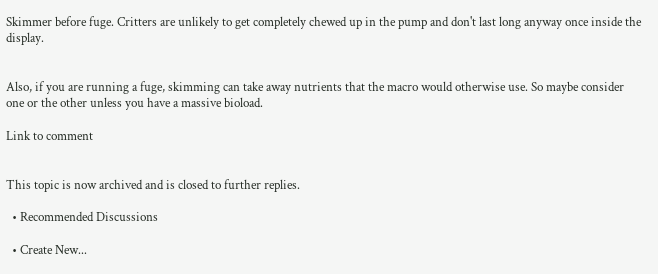Skimmer before fuge. Critters are unlikely to get completely chewed up in the pump and don't last long anyway once inside the display.


Also, if you are running a fuge, skimming can take away nutrients that the macro would otherwise use. So maybe consider one or the other unless you have a massive bioload.

Link to comment


This topic is now archived and is closed to further replies.

  • Recommended Discussions

  • Create New...